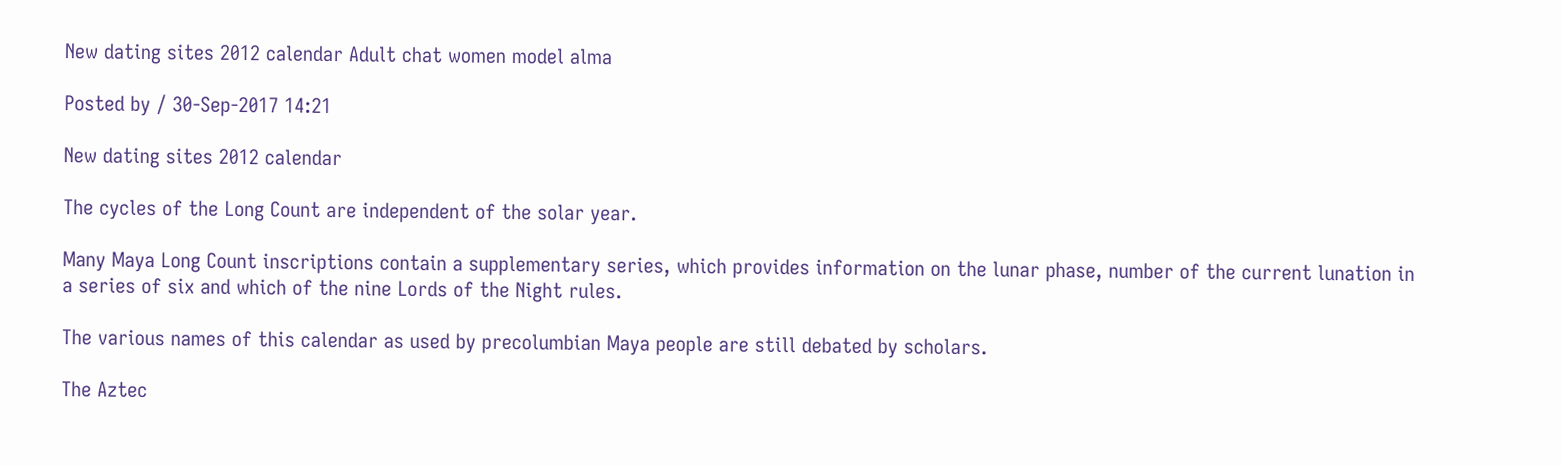New dating sites 2012 calendar Adult chat women model alma

Posted by / 30-Sep-2017 14:21

New dating sites 2012 calendar

The cycles of the Long Count are independent of the solar year.

Many Maya Long Count inscriptions contain a supplementary series, which provides information on the lunar phase, number of the current lunation in a series of six and which of the nine Lords of the Night rules.

The various names of this calendar as used by precolumbian Maya people are still debated by scholars.

The Aztec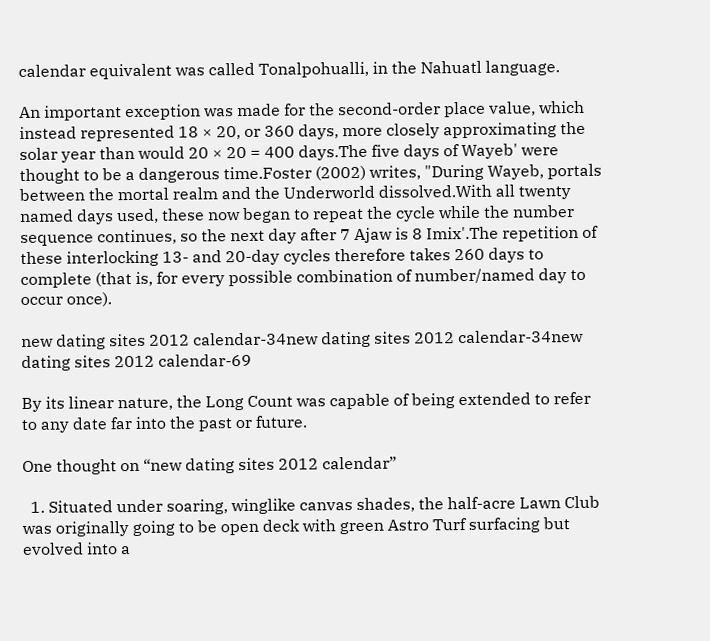calendar equivalent was called Tonalpohualli, in the Nahuatl language.

An important exception was made for the second-order place value, which instead represented 18 × 20, or 360 days, more closely approximating the solar year than would 20 × 20 = 400 days.The five days of Wayeb' were thought to be a dangerous time.Foster (2002) writes, "During Wayeb, portals between the mortal realm and the Underworld dissolved.With all twenty named days used, these now began to repeat the cycle while the number sequence continues, so the next day after 7 Ajaw is 8 Imix'.The repetition of these interlocking 13- and 20-day cycles therefore takes 260 days to complete (that is, for every possible combination of number/named day to occur once).

new dating sites 2012 calendar-34new dating sites 2012 calendar-34new dating sites 2012 calendar-69

By its linear nature, the Long Count was capable of being extended to refer to any date far into the past or future.

One thought on “new dating sites 2012 calendar”

  1. Situated under soaring, winglike canvas shades, the half-acre Lawn Club was originally going to be open deck with green Astro Turf surfacing but evolved into a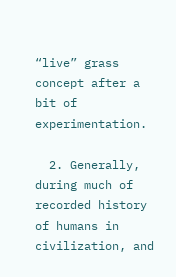“live” grass concept after a bit of experimentation.

  2. Generally, during much of recorded history of humans in civilization, and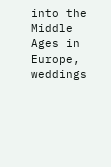into the Middle Ages in Europe, weddings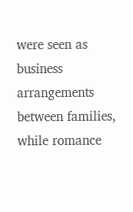were seen as business arrangements between families, while romance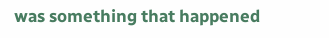was something that happened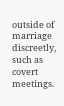outside of marriage discreetly, such as covert meetings.